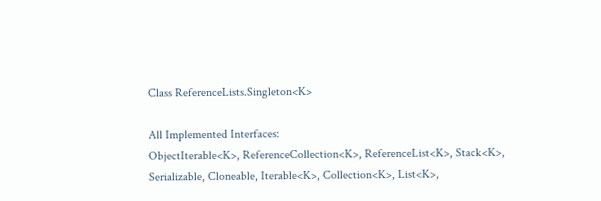Class ReferenceLists.Singleton<K>

All Implemented Interfaces:
ObjectIterable<K>, ReferenceCollection<K>, ReferenceList<K>, Stack<K>, Serializable, Cloneable, Iterable<K>, Collection<K>, List<K>,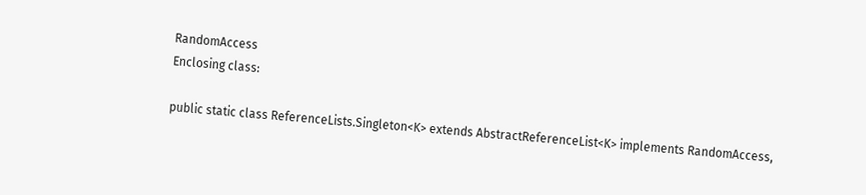RandomAccess
Enclosing class:

public static class ReferenceLists.Singleton<K> extends AbstractReferenceList<K> implements RandomAccess,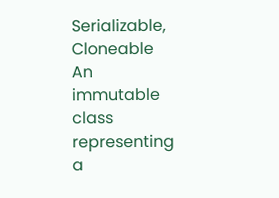Serializable, Cloneable
An immutable class representing a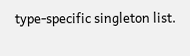type-specific singleton list.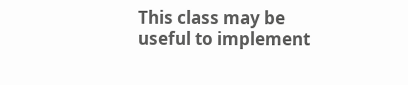This class may be useful to implement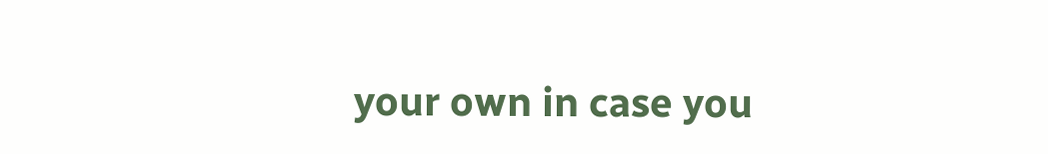your own in case you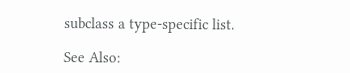subclass a type-specific list.

See Also: